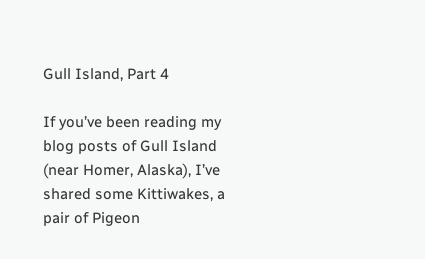Gull Island, Part 4

If you’ve been reading my blog posts of Gull Island (near Homer, Alaska), I’ve shared some Kittiwakes, a pair of Pigeon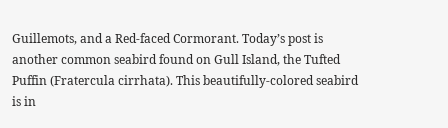Guillemots, and a Red-faced Cormorant. Today’s post is another common seabird found on Gull Island, the Tufted Puffin (Fratercula cirrhata). This beautifully-colored seabird is in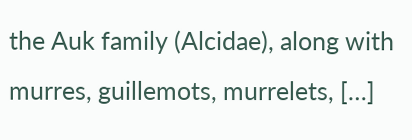the Auk family (Alcidae), along with murres, guillemots, murrelets, […]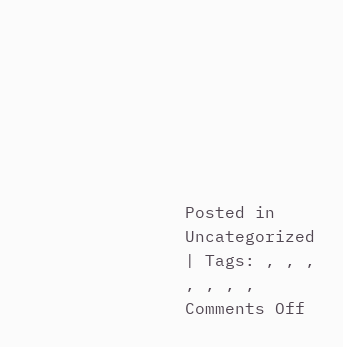Posted in Uncategorized | Tags: , , , , , , ,
Comments Off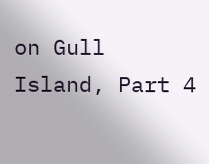on Gull Island, Part 4